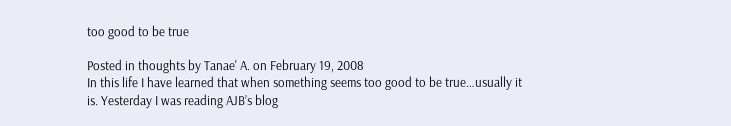too good to be true

Posted in thoughts by Tanae' A. on February 19, 2008
In this life I have learned that when something seems too good to be true…usually it is. Yesterday I was reading AJB’s blog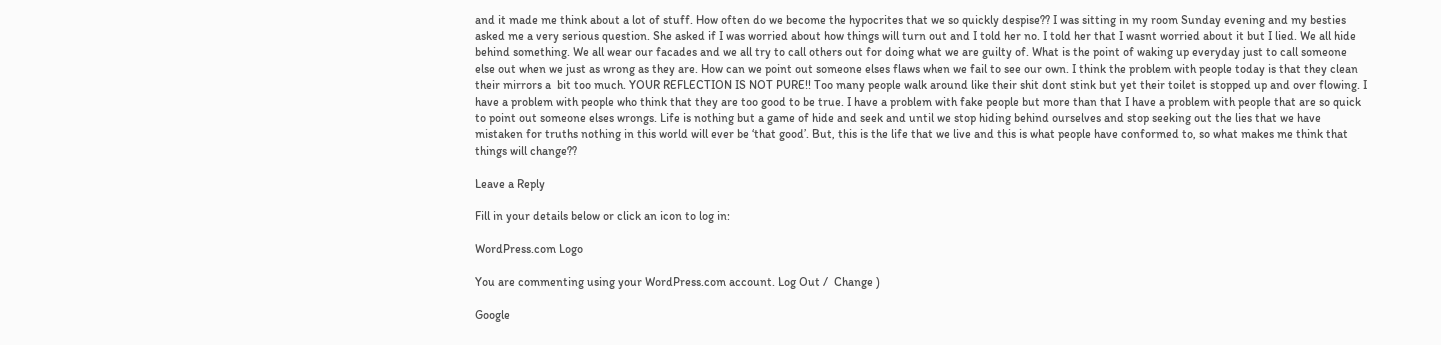and it made me think about a lot of stuff. How often do we become the hypocrites that we so quickly despise?? I was sitting in my room Sunday evening and my besties asked me a very serious question. She asked if I was worried about how things will turn out and I told her no. I told her that I wasnt worried about it but I lied. We all hide behind something. We all wear our facades and we all try to call others out for doing what we are guilty of. What is the point of waking up everyday just to call someone else out when we just as wrong as they are. How can we point out someone elses flaws when we fail to see our own. I think the problem with people today is that they clean their mirrors a  bit too much. YOUR REFLECTION IS NOT PURE!! Too many people walk around like their shit dont stink but yet their toilet is stopped up and over flowing. I have a problem with people who think that they are too good to be true. I have a problem with fake people but more than that I have a problem with people that are so quick to point out someone elses wrongs. Life is nothing but a game of hide and seek and until we stop hiding behind ourselves and stop seeking out the lies that we have mistaken for truths nothing in this world will ever be ‘that good’. But, this is the life that we live and this is what people have conformed to, so what makes me think that things will change??

Leave a Reply

Fill in your details below or click an icon to log in:

WordPress.com Logo

You are commenting using your WordPress.com account. Log Out /  Change )

Google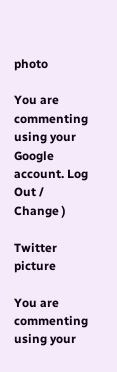photo

You are commenting using your Google account. Log Out /  Change )

Twitter picture

You are commenting using your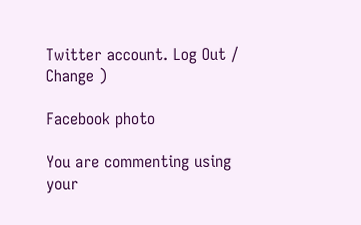Twitter account. Log Out /  Change )

Facebook photo

You are commenting using your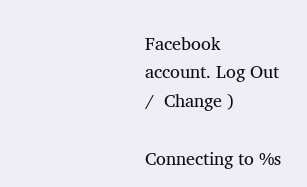Facebook account. Log Out /  Change )

Connecting to %s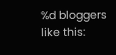%d bloggers like this: